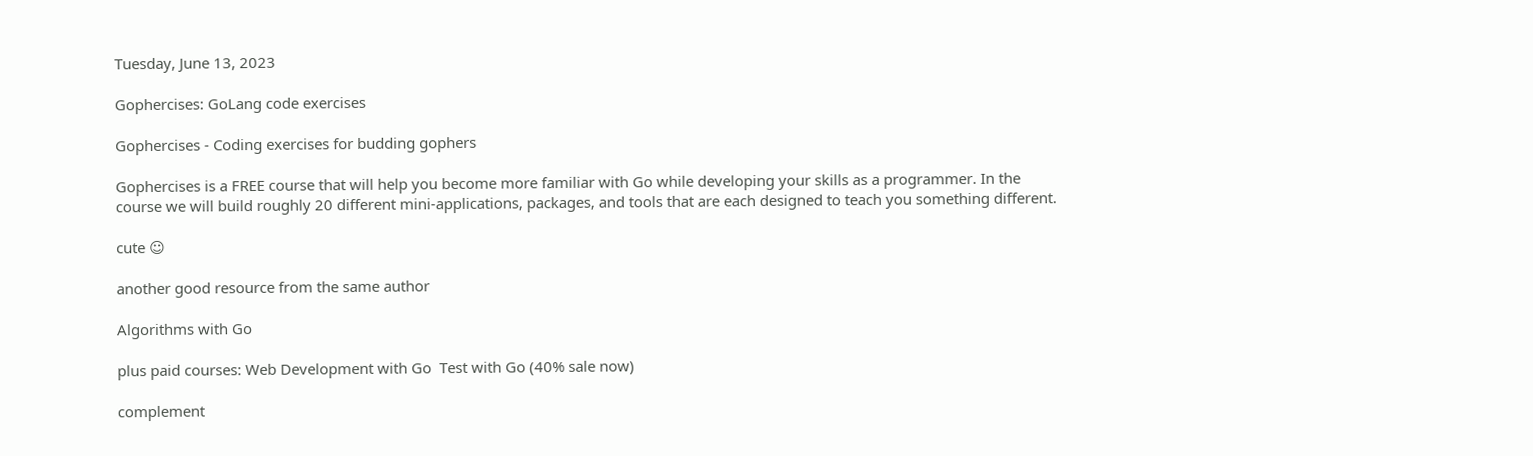Tuesday, June 13, 2023

Gophercises: GoLang code exercises

Gophercises - Coding exercises for budding gophers

Gophercises is a FREE course that will help you become more familiar with Go while developing your skills as a programmer. In the course we will build roughly 20 different mini-applications, packages, and tools that are each designed to teach you something different.

cute ☺

another good resource from the same author

Algorithms with Go

plus paid courses: Web Development with Go  Test with Go (40% sale now)

complement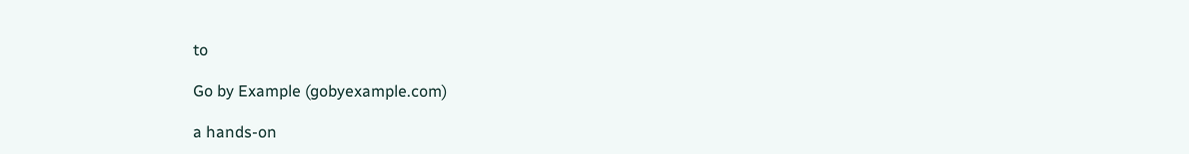to

Go by Example (gobyexample.com)

a hands-on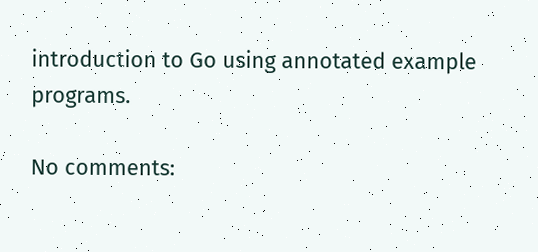introduction to Go using annotated example programs.

No comments: